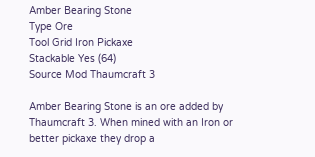Amber Bearing Stone
Type Ore
Tool Grid Iron Pickaxe
Stackable Yes (64)
Source Mod Thaumcraft 3

Amber Bearing Stone is an ore added by Thaumcraft 3. When mined with an Iron or better pickaxe they drop a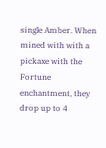single Amber. When mined with with a pickaxe with the Fortune enchantment, they drop up to 4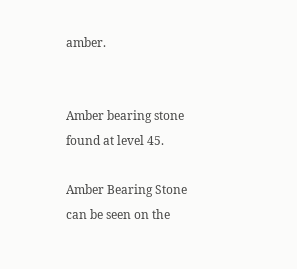amber.


Amber bearing stone found at level 45.

Amber Bearing Stone can be seen on the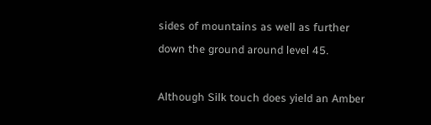sides of mountains as well as further down the ground around level 45.

Although Silk touch does yield an Amber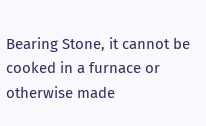Bearing Stone, it cannot be cooked in a furnace or otherwise made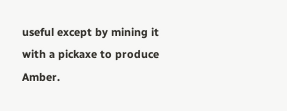useful except by mining it with a pickaxe to produce Amber.